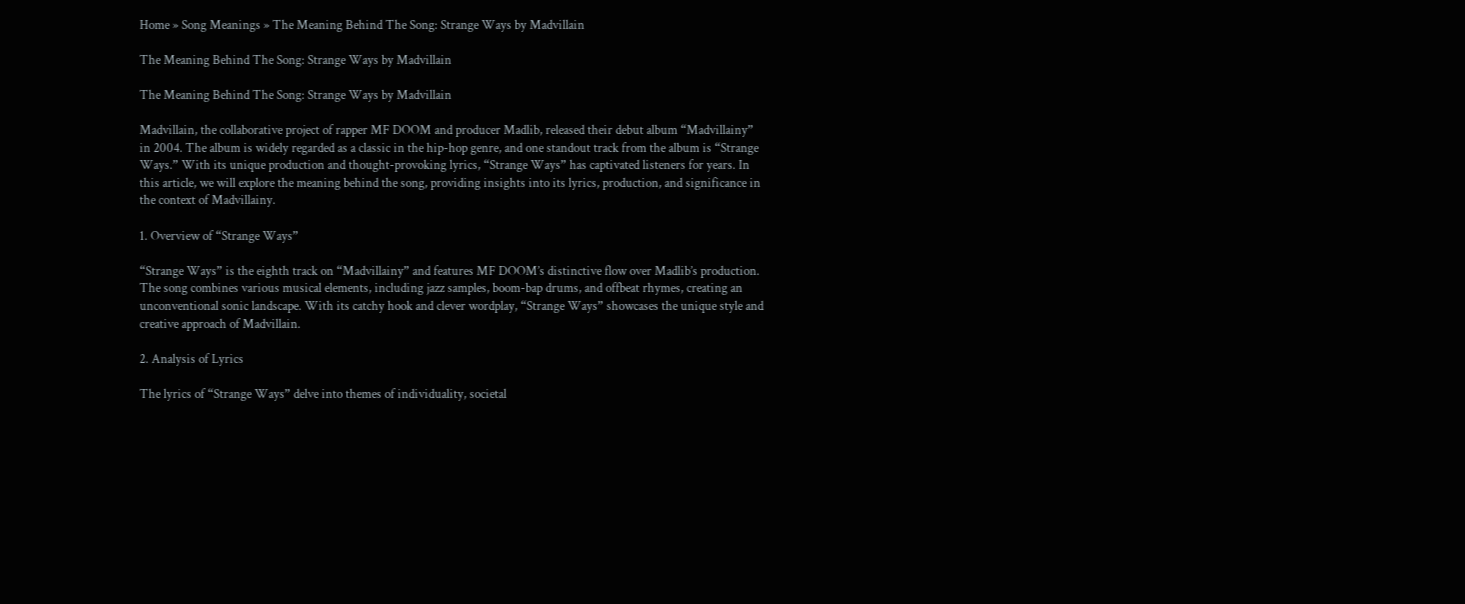Home » Song Meanings » The Meaning Behind The Song: Strange Ways by Madvillain

The Meaning Behind The Song: Strange Ways by Madvillain

The Meaning Behind The Song: Strange Ways by Madvillain

Madvillain, the collaborative project of rapper MF DOOM and producer Madlib, released their debut album “Madvillainy” in 2004. The album is widely regarded as a classic in the hip-hop genre, and one standout track from the album is “Strange Ways.” With its unique production and thought-provoking lyrics, “Strange Ways” has captivated listeners for years. In this article, we will explore the meaning behind the song, providing insights into its lyrics, production, and significance in the context of Madvillainy.

1. Overview of “Strange Ways”

“Strange Ways” is the eighth track on “Madvillainy” and features MF DOOM’s distinctive flow over Madlib’s production. The song combines various musical elements, including jazz samples, boom-bap drums, and offbeat rhymes, creating an unconventional sonic landscape. With its catchy hook and clever wordplay, “Strange Ways” showcases the unique style and creative approach of Madvillain.

2. Analysis of Lyrics

The lyrics of “Strange Ways” delve into themes of individuality, societal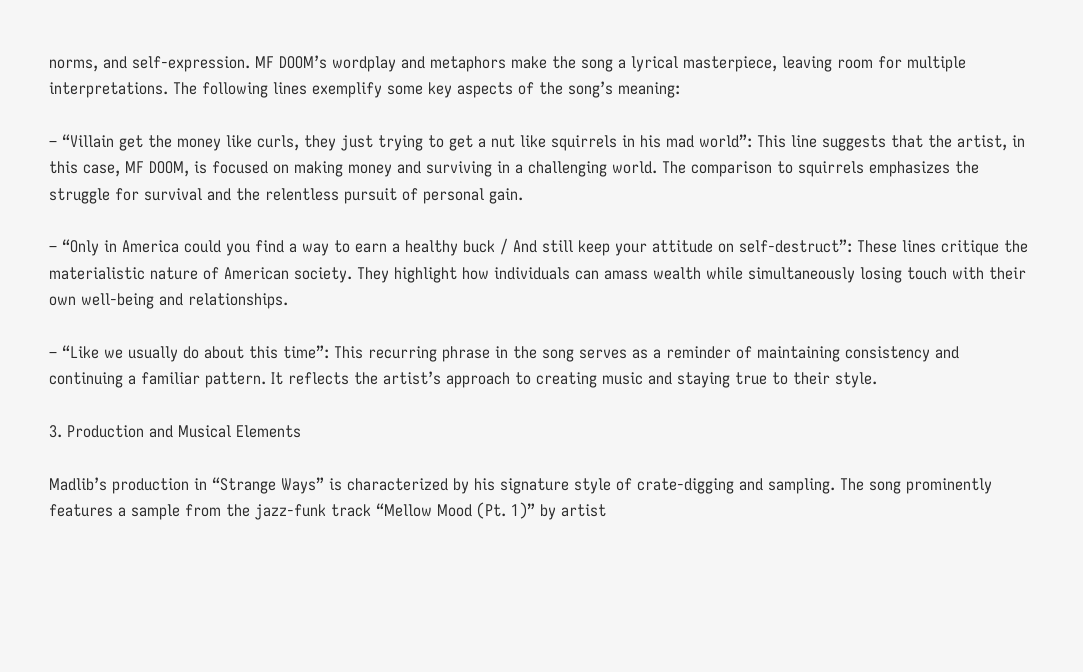norms, and self-expression. MF DOOM’s wordplay and metaphors make the song a lyrical masterpiece, leaving room for multiple interpretations. The following lines exemplify some key aspects of the song’s meaning:

– “Villain get the money like curls, they just trying to get a nut like squirrels in his mad world”: This line suggests that the artist, in this case, MF DOOM, is focused on making money and surviving in a challenging world. The comparison to squirrels emphasizes the struggle for survival and the relentless pursuit of personal gain.

– “Only in America could you find a way to earn a healthy buck / And still keep your attitude on self-destruct”: These lines critique the materialistic nature of American society. They highlight how individuals can amass wealth while simultaneously losing touch with their own well-being and relationships.

– “Like we usually do about this time”: This recurring phrase in the song serves as a reminder of maintaining consistency and continuing a familiar pattern. It reflects the artist’s approach to creating music and staying true to their style.

3. Production and Musical Elements

Madlib’s production in “Strange Ways” is characterized by his signature style of crate-digging and sampling. The song prominently features a sample from the jazz-funk track “Mellow Mood (Pt. 1)” by artist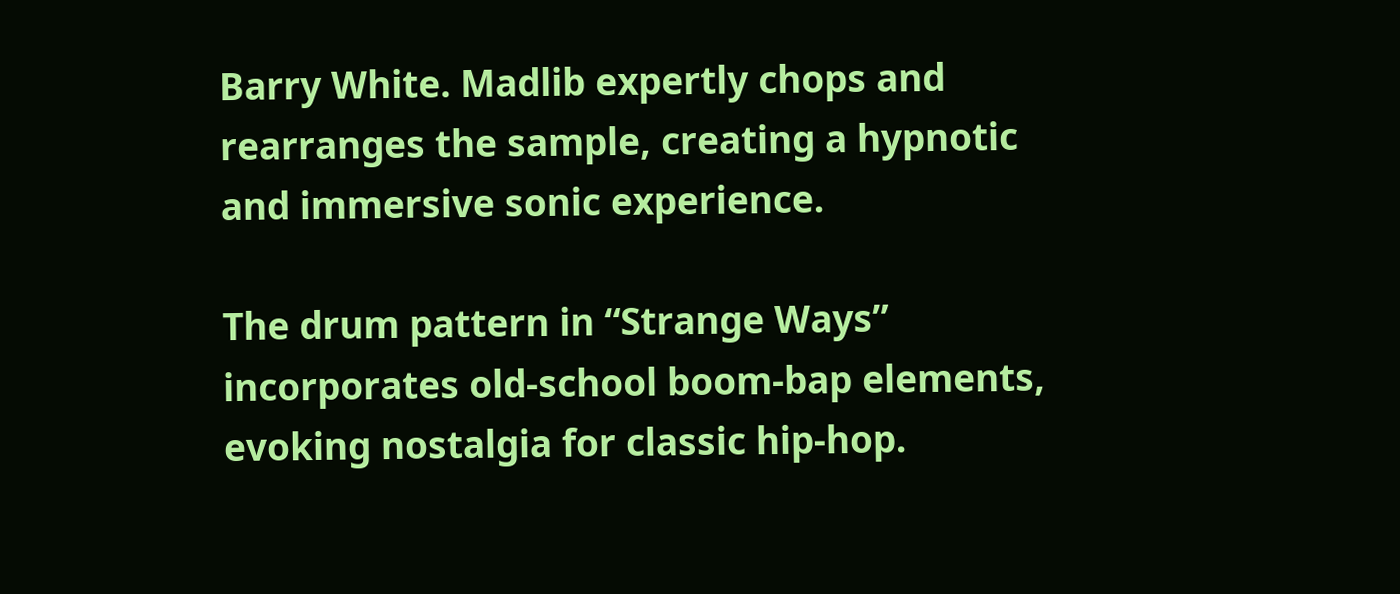Barry White. Madlib expertly chops and rearranges the sample, creating a hypnotic and immersive sonic experience.

The drum pattern in “Strange Ways” incorporates old-school boom-bap elements, evoking nostalgia for classic hip-hop.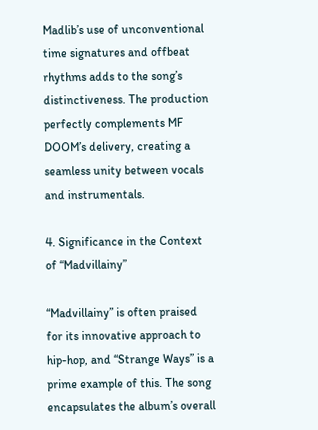Madlib’s use of unconventional time signatures and offbeat rhythms adds to the song’s distinctiveness. The production perfectly complements MF DOOM’s delivery, creating a seamless unity between vocals and instrumentals.

4. Significance in the Context of “Madvillainy”

“Madvillainy” is often praised for its innovative approach to hip-hop, and “Strange Ways” is a prime example of this. The song encapsulates the album’s overall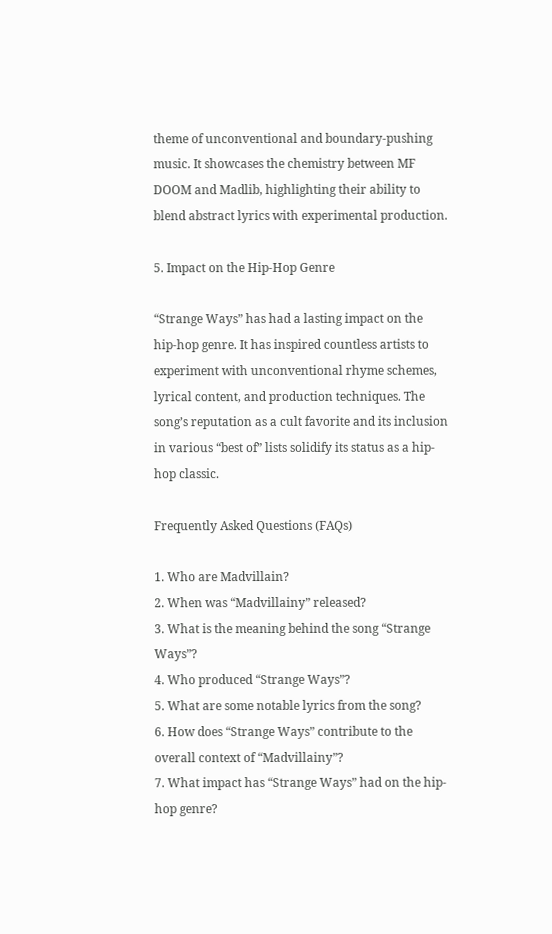theme of unconventional and boundary-pushing music. It showcases the chemistry between MF DOOM and Madlib, highlighting their ability to blend abstract lyrics with experimental production.

5. Impact on the Hip-Hop Genre

“Strange Ways” has had a lasting impact on the hip-hop genre. It has inspired countless artists to experiment with unconventional rhyme schemes, lyrical content, and production techniques. The song’s reputation as a cult favorite and its inclusion in various “best of” lists solidify its status as a hip-hop classic.

Frequently Asked Questions (FAQs)

1. Who are Madvillain?
2. When was “Madvillainy” released?
3. What is the meaning behind the song “Strange Ways”?
4. Who produced “Strange Ways”?
5. What are some notable lyrics from the song?
6. How does “Strange Ways” contribute to the overall context of “Madvillainy”?
7. What impact has “Strange Ways” had on the hip-hop genre?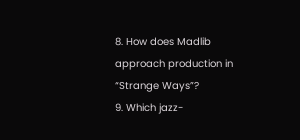8. How does Madlib approach production in “Strange Ways”?
9. Which jazz-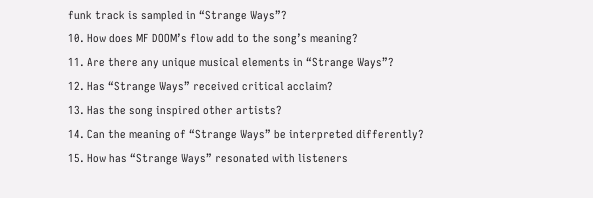funk track is sampled in “Strange Ways”?
10. How does MF DOOM’s flow add to the song’s meaning?
11. Are there any unique musical elements in “Strange Ways”?
12. Has “Strange Ways” received critical acclaim?
13. Has the song inspired other artists?
14. Can the meaning of “Strange Ways” be interpreted differently?
15. How has “Strange Ways” resonated with listeners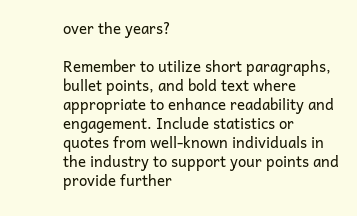over the years?

Remember to utilize short paragraphs, bullet points, and bold text where appropriate to enhance readability and engagement. Include statistics or quotes from well-known individuals in the industry to support your points and provide further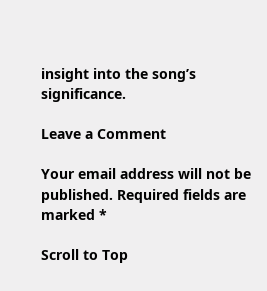insight into the song’s significance.

Leave a Comment

Your email address will not be published. Required fields are marked *

Scroll to Top